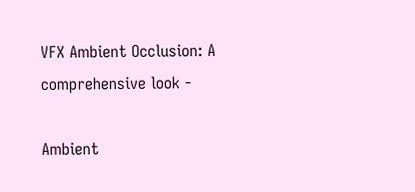VFX Ambient Occlusion: A comprehensive look -

Ambient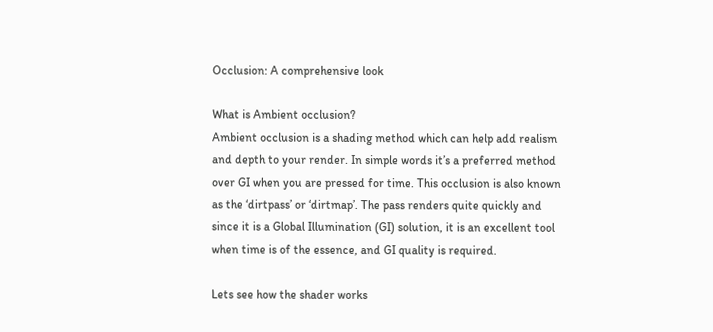Occlusion: A comprehensive look

What is Ambient occlusion?
Ambient occlusion is a shading method which can help add realism and depth to your render. In simple words it’s a preferred method over GI when you are pressed for time. This occlusion is also known as the ‘dirtpass’ or ‘dirtmap’. The pass renders quite quickly and since it is a Global Illumination (GI) solution, it is an excellent tool when time is of the essence, and GI quality is required.

Lets see how the shader works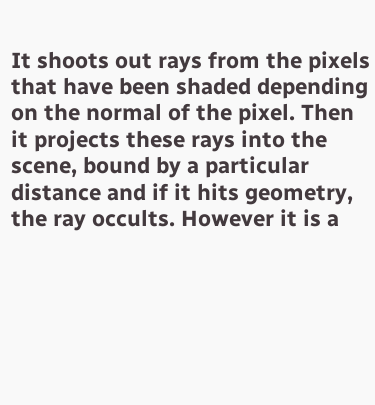It shoots out rays from the pixels that have been shaded depending on the normal of the pixel. Then it projects these rays into the scene, bound by a particular distance and if it hits geometry, the ray occults. However it is a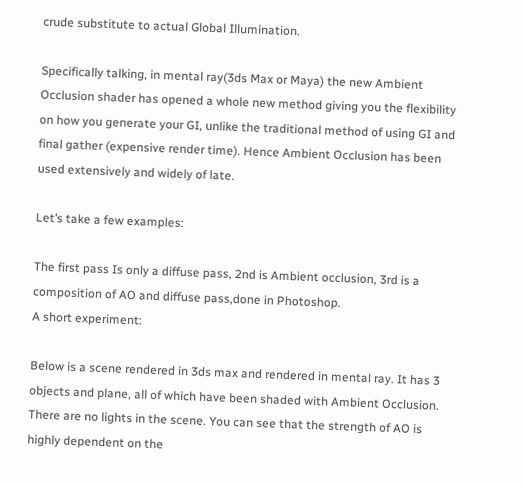crude substitute to actual Global Illumination.

Specifically talking, in mental ray(3ds Max or Maya) the new Ambient Occlusion shader has opened a whole new method giving you the flexibility on how you generate your GI, unlike the traditional method of using GI and final gather (expensive render time). Hence Ambient Occlusion has been used extensively and widely of late.

Let’s take a few examples:

The first pass Is only a diffuse pass, 2nd is Ambient occlusion, 3rd is a composition of AO and diffuse pass,done in Photoshop.
A short experiment:

Below is a scene rendered in 3ds max and rendered in mental ray. It has 3 objects and plane, all of which have been shaded with Ambient Occlusion. There are no lights in the scene. You can see that the strength of AO is highly dependent on the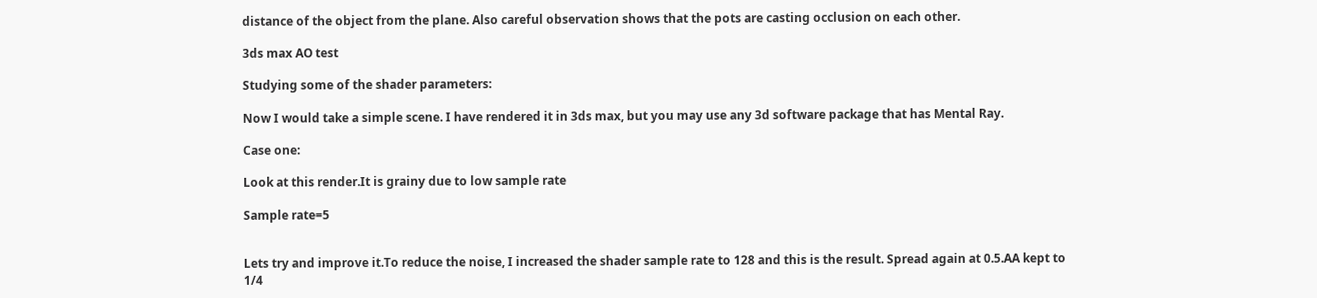distance of the object from the plane. Also careful observation shows that the pots are casting occlusion on each other.

3ds max AO test

Studying some of the shader parameters:

Now I would take a simple scene. I have rendered it in 3ds max, but you may use any 3d software package that has Mental Ray.

Case one:

Look at this render.It is grainy due to low sample rate

Sample rate=5


Lets try and improve it.To reduce the noise, I increased the shader sample rate to 128 and this is the result. Spread again at 0.5.AA kept to 1/4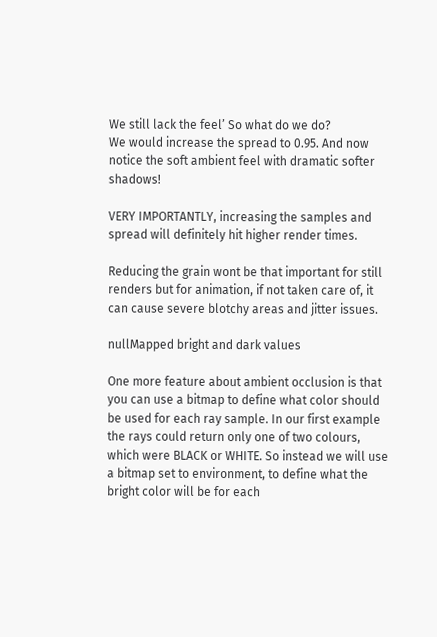We still lack the feel’ So what do we do?
We would increase the spread to 0.95. And now notice the soft ambient feel with dramatic softer shadows!

VERY IMPORTANTLY, increasing the samples and spread will definitely hit higher render times.

Reducing the grain wont be that important for still renders but for animation, if not taken care of, it can cause severe blotchy areas and jitter issues.

nullMapped bright and dark values

One more feature about ambient occlusion is that you can use a bitmap to define what color should be used for each ray sample. In our first example the rays could return only one of two colours, which were BLACK or WHITE. So instead we will use a bitmap set to environment, to define what the bright color will be for each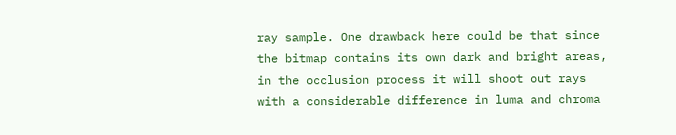ray sample. One drawback here could be that since the bitmap contains its own dark and bright areas, in the occlusion process it will shoot out rays with a considerable difference in luma and chroma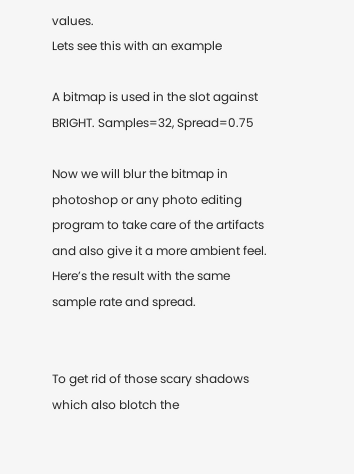values.
Lets see this with an example

A bitmap is used in the slot against BRIGHT. Samples=32, Spread=0.75

Now we will blur the bitmap in photoshop or any photo editing program to take care of the artifacts and also give it a more ambient feel. Here’s the result with the same sample rate and spread.


To get rid of those scary shadows which also blotch the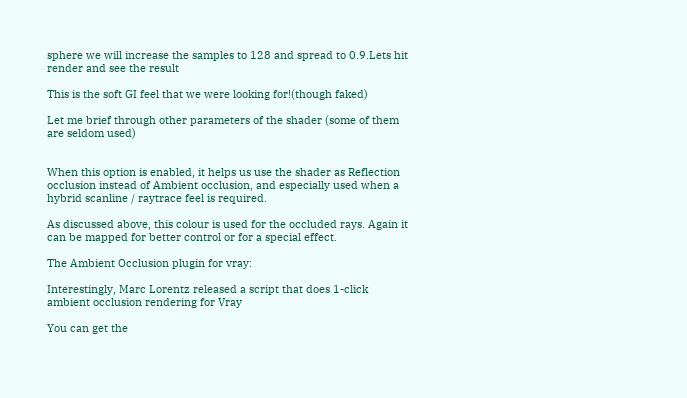sphere we will increase the samples to 128 and spread to 0.9.Lets hit render and see the result

This is the soft GI feel that we were looking for!(though faked)

Let me brief through other parameters of the shader (some of them are seldom used)


When this option is enabled, it helps us use the shader as Reflection occlusion instead of Ambient occlusion, and especially used when a hybrid scanline / raytrace feel is required.

As discussed above, this colour is used for the occluded rays. Again it can be mapped for better control or for a special effect.

The Ambient Occlusion plugin for vray:

Interestingly, Marc Lorentz released a script that does 1-click ambient occlusion rendering for Vray

You can get the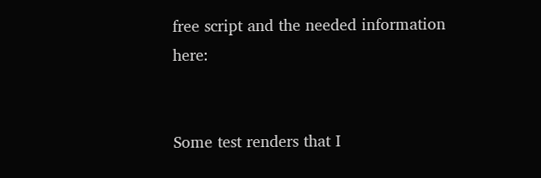free script and the needed information here:


Some test renders that I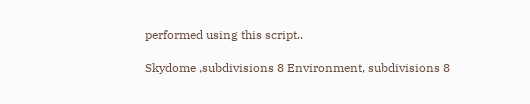performed using this script..

Skydome ,subdivisions 8 Environment, subdivisions 8